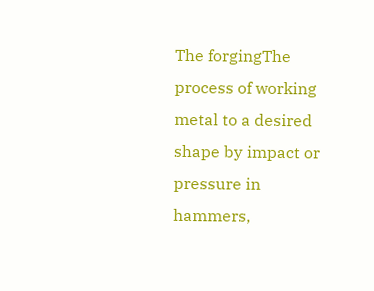The forgingThe process of working metal to a desired shape by impact or pressure in hammers,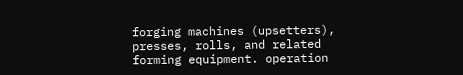forging machines (upsetters), presses, rolls, and related forming equipment. operation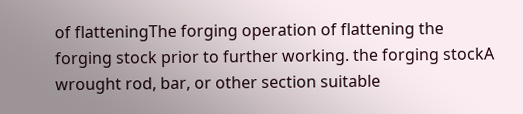of flatteningThe forging operation of flattening the forging stock prior to further working. the forging stockA wrought rod, bar, or other section suitable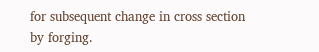for subsequent change in cross section by forging.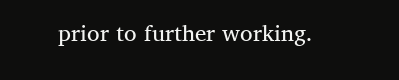prior to further working.